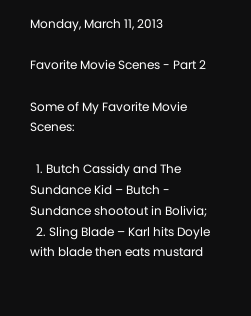Monday, March 11, 2013

Favorite Movie Scenes - Part 2

Some of My Favorite Movie Scenes:

  1. Butch Cassidy and The Sundance Kid – Butch - Sundance shootout in Bolivia;
  2. Sling Blade – Karl hits Doyle with blade then eats mustard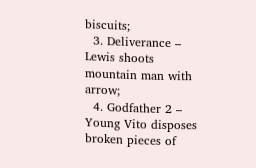biscuits;
  3. Deliverance – Lewis shoots mountain man with arrow;
  4. Godfather 2 – Young Vito disposes broken pieces of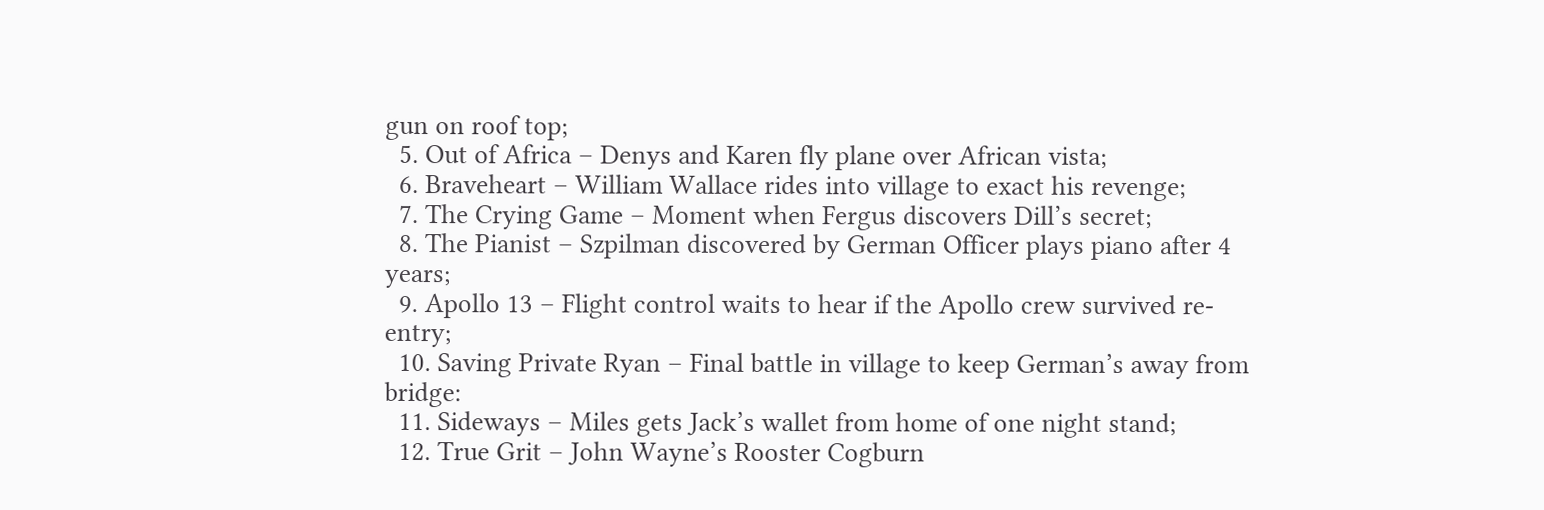gun on roof top;
  5. Out of Africa – Denys and Karen fly plane over African vista;
  6. Braveheart – William Wallace rides into village to exact his revenge;
  7. The Crying Game – Moment when Fergus discovers Dill’s secret;
  8. The Pianist – Szpilman discovered by German Officer plays piano after 4 years;
  9. Apollo 13 – Flight control waits to hear if the Apollo crew survived re-entry;
  10. Saving Private Ryan – Final battle in village to keep German’s away from bridge:
  11. Sideways – Miles gets Jack’s wallet from home of one night stand;
  12. True Grit – John Wayne’s Rooster Cogburn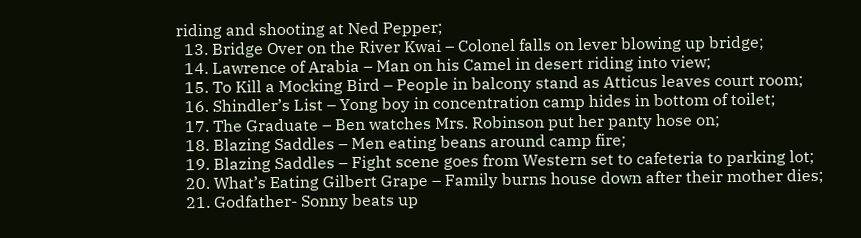riding and shooting at Ned Pepper;
  13. Bridge Over on the River Kwai – Colonel falls on lever blowing up bridge;
  14. Lawrence of Arabia – Man on his Camel in desert riding into view;
  15. To Kill a Mocking Bird – People in balcony stand as Atticus leaves court room;
  16. Shindler’s List – Yong boy in concentration camp hides in bottom of toilet;
  17. The Graduate – Ben watches Mrs. Robinson put her panty hose on;
  18. Blazing Saddles – Men eating beans around camp fire;
  19. Blazing Saddles – Fight scene goes from Western set to cafeteria to parking lot;
  20. What’s Eating Gilbert Grape – Family burns house down after their mother dies;
  21. Godfather- Sonny beats up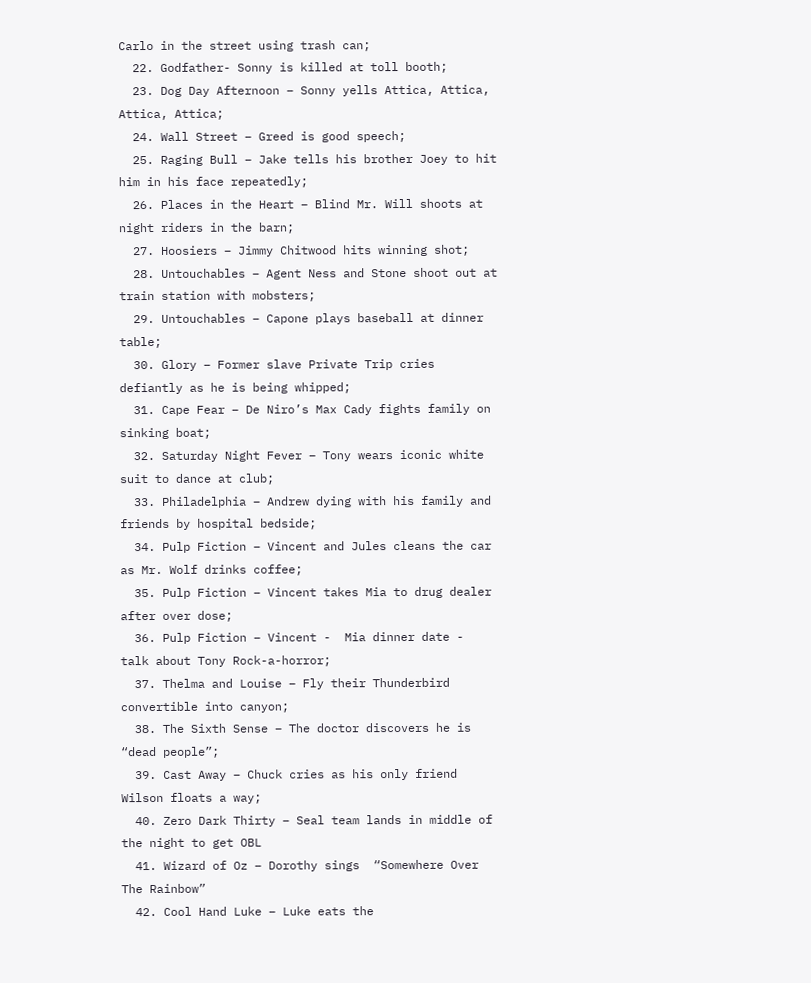Carlo in the street using trash can;
  22. Godfather- Sonny is killed at toll booth;
  23. Dog Day Afternoon – Sonny yells Attica, Attica, Attica, Attica;
  24. Wall Street – Greed is good speech;
  25. Raging Bull – Jake tells his brother Joey to hit him in his face repeatedly;
  26. Places in the Heart – Blind Mr. Will shoots at night riders in the barn;
  27. Hoosiers – Jimmy Chitwood hits winning shot;
  28. Untouchables – Agent Ness and Stone shoot out at train station with mobsters;
  29. Untouchables – Capone plays baseball at dinner table;
  30. Glory – Former slave Private Trip cries defiantly as he is being whipped;
  31. Cape Fear – De Niro’s Max Cady fights family on sinking boat;
  32. Saturday Night Fever – Tony wears iconic white suit to dance at club;
  33. Philadelphia – Andrew dying with his family and friends by hospital bedside;
  34. Pulp Fiction – Vincent and Jules cleans the car as Mr. Wolf drinks coffee;
  35. Pulp Fiction – Vincent takes Mia to drug dealer after over dose;
  36. Pulp Fiction – Vincent -  Mia dinner date -  talk about Tony Rock-a-horror;
  37. Thelma and Louise – Fly their Thunderbird convertible into canyon;
  38. The Sixth Sense – The doctor discovers he is “dead people”;
  39. Cast Away – Chuck cries as his only friend Wilson floats a way;
  40. Zero Dark Thirty – Seal team lands in middle of the night to get OBL
  41. Wizard of Oz – Dorothy sings  “Somewhere Over The Rainbow”
  42. Cool Hand Luke – Luke eats the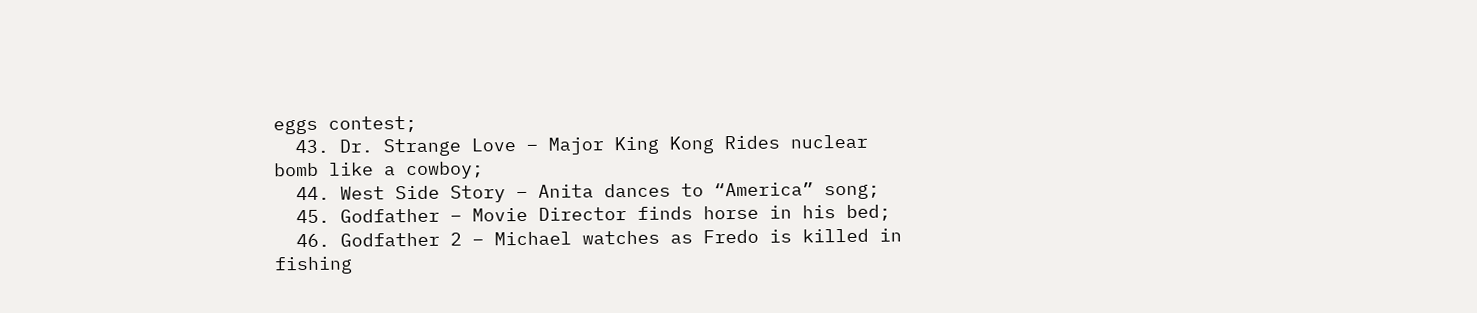eggs contest;
  43. Dr. Strange Love – Major King Kong Rides nuclear bomb like a cowboy;
  44. West Side Story – Anita dances to “America” song;
  45. Godfather – Movie Director finds horse in his bed;
  46. Godfather 2 – Michael watches as Fredo is killed in fishing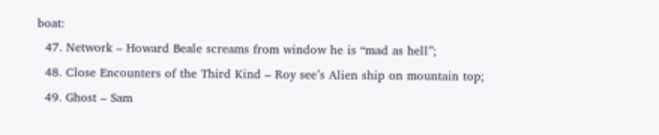boat:
  47. Network – Howard Beale screams from window he is “mad as hell”;
  48. Close Encounters of the Third Kind – Roy see’s Alien ship on mountain top;
  49. Ghost – Sam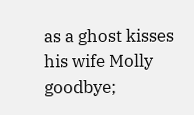as a ghost kisses his wife Molly goodbye;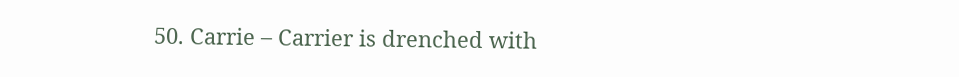50. Carrie – Carrier is drenched with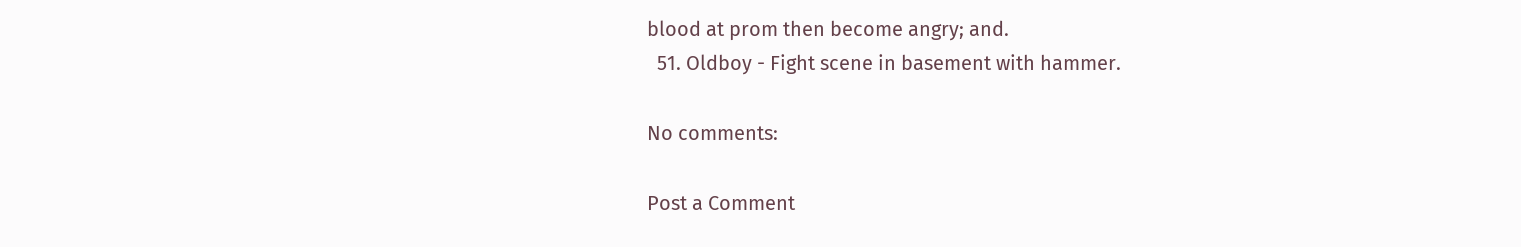blood at prom then become angry; and.
  51. Oldboy - Fight scene in basement with hammer.

No comments:

Post a Comment